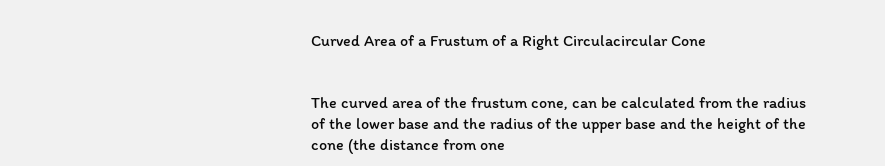Curved Area of a Frustum of a Right Circulacircular Cone


The curved area of the frustum cone, can be calculated from the radius of the lower base and the radius of the upper base and the height of the cone (the distance from one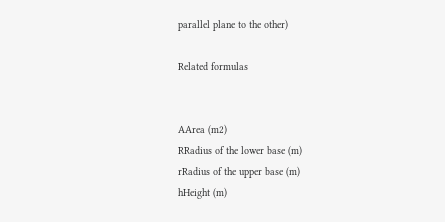parallel plane to the other)

Related formulas


AArea (m2)
RRadius of the lower base (m)
rRadius of the upper base (m)
hHeight (m)